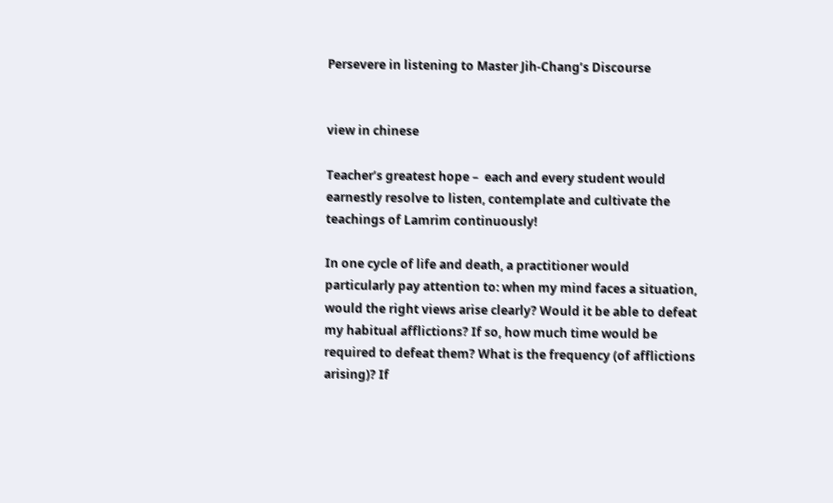Persevere in listening to Master Jih-Chang’s Discourse


view in chinese

Teacher’s greatest hope –  each and every student would earnestly resolve to listen, contemplate and cultivate the teachings of Lamrim continuously!

In one cycle of life and death, a practitioner would particularly pay attention to: when my mind faces a situation, would the right views arise clearly? Would it be able to defeat my habitual afflictions? If so, how much time would be required to defeat them? What is the frequency (of afflictions arising)? If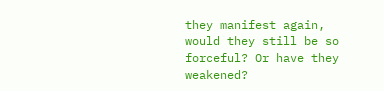they manifest again, would they still be so forceful? Or have they weakened?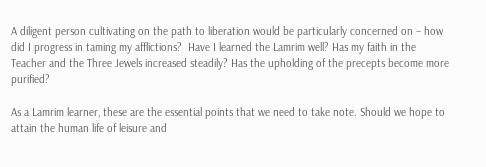A diligent person cultivating on the path to liberation would be particularly concerned on – how did I progress in taming my afflictions?  Have I learned the Lamrim well? Has my faith in the Teacher and the Three Jewels increased steadily? Has the upholding of the precepts become more purified?

As a Lamrim learner, these are the essential points that we need to take note. Should we hope to attain the human life of leisure and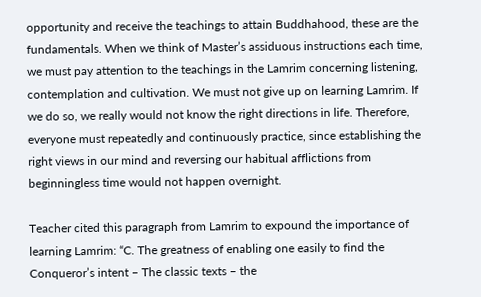opportunity and receive the teachings to attain Buddhahood, these are the fundamentals. When we think of Master’s assiduous instructions each time, we must pay attention to the teachings in the Lamrim concerning listening, contemplation and cultivation. We must not give up on learning Lamrim. If we do so, we really would not know the right directions in life. Therefore, everyone must repeatedly and continuously practice, since establishing the right views in our mind and reversing our habitual afflictions from beginningless time would not happen overnight.

Teacher cited this paragraph from Lamrim to expound the importance of learning Lamrim: “C. The greatness of enabling one easily to find the Conqueror’s intent – The classic texts – the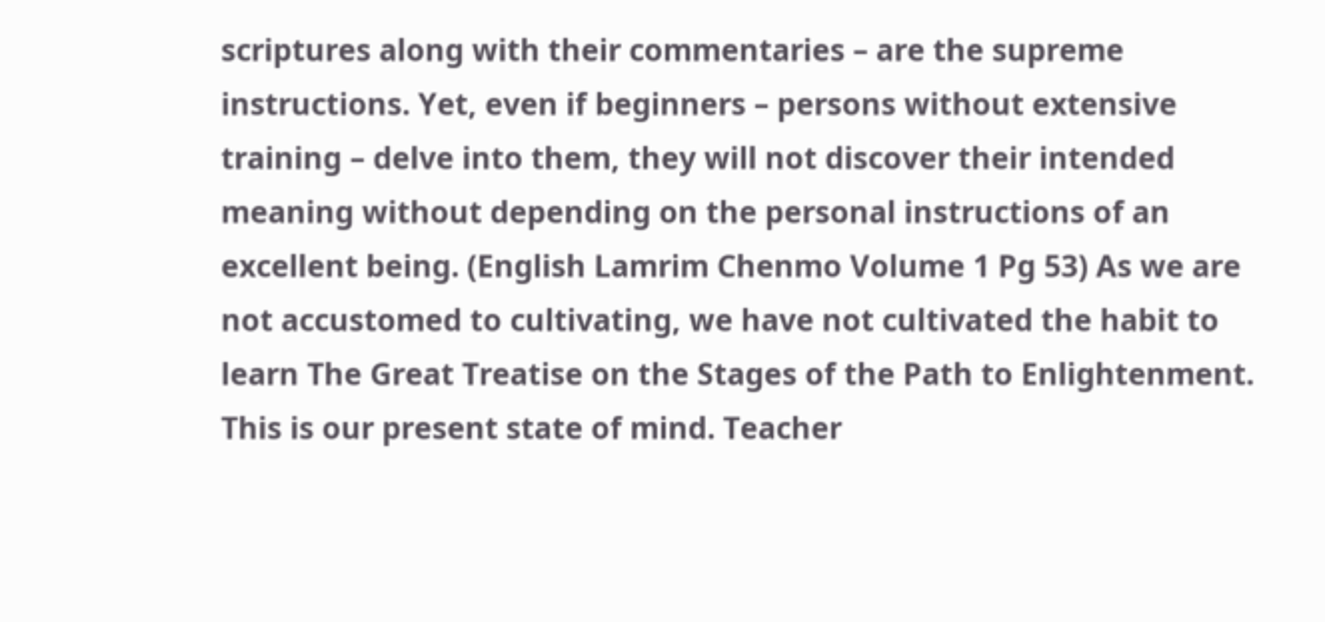scriptures along with their commentaries – are the supreme instructions. Yet, even if beginners – persons without extensive training – delve into them, they will not discover their intended meaning without depending on the personal instructions of an excellent being. (English Lamrim Chenmo Volume 1 Pg 53) As we are not accustomed to cultivating, we have not cultivated the habit to learn The Great Treatise on the Stages of the Path to Enlightenment. This is our present state of mind. Teacher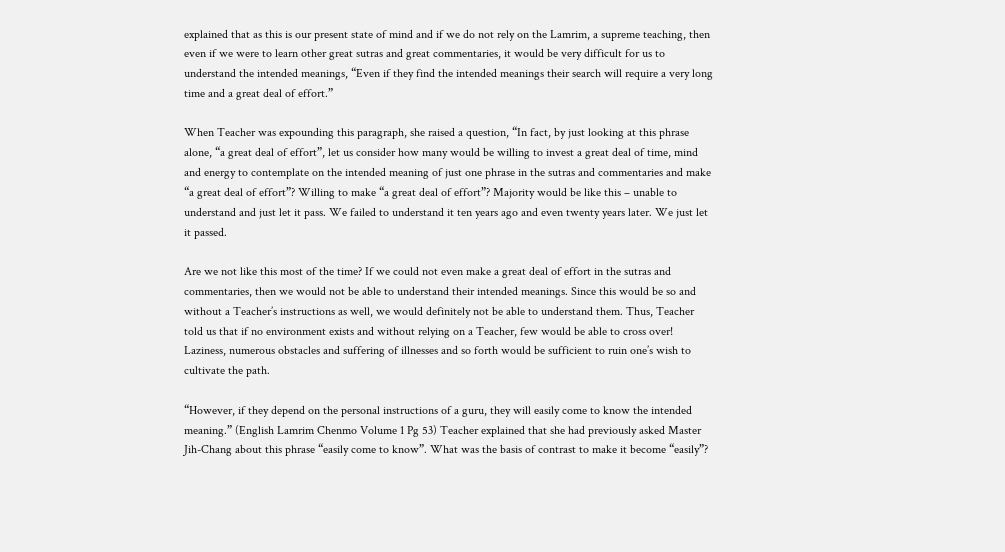explained that as this is our present state of mind and if we do not rely on the Lamrim, a supreme teaching, then even if we were to learn other great sutras and great commentaries, it would be very difficult for us to understand the intended meanings, “Even if they find the intended meanings their search will require a very long time and a great deal of effort.”

When Teacher was expounding this paragraph, she raised a question, “In fact, by just looking at this phrase alone, “a great deal of effort”, let us consider how many would be willing to invest a great deal of time, mind and energy to contemplate on the intended meaning of just one phrase in the sutras and commentaries and make “a great deal of effort”? Willing to make “a great deal of effort”? Majority would be like this – unable to understand and just let it pass. We failed to understand it ten years ago and even twenty years later. We just let it passed.

Are we not like this most of the time? If we could not even make a great deal of effort in the sutras and commentaries, then we would not be able to understand their intended meanings. Since this would be so and without a Teacher’s instructions as well, we would definitely not be able to understand them. Thus, Teacher told us that if no environment exists and without relying on a Teacher, few would be able to cross over! Laziness, numerous obstacles and suffering of illnesses and so forth would be sufficient to ruin one’s wish to cultivate the path.

“However, if they depend on the personal instructions of a guru, they will easily come to know the intended meaning.” (English Lamrim Chenmo Volume 1 Pg 53) Teacher explained that she had previously asked Master Jih-Chang about this phrase “easily come to know”. What was the basis of contrast to make it become “easily”?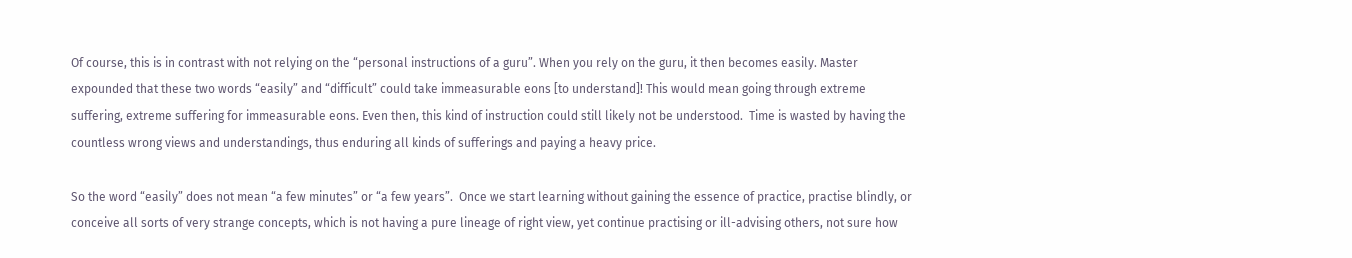Of course, this is in contrast with not relying on the “personal instructions of a guru”. When you rely on the guru, it then becomes easily. Master expounded that these two words “easily” and “difficult” could take immeasurable eons [to understand]! This would mean going through extreme suffering, extreme suffering for immeasurable eons. Even then, this kind of instruction could still likely not be understood.  Time is wasted by having the countless wrong views and understandings, thus enduring all kinds of sufferings and paying a heavy price.

So the word “easily” does not mean “a few minutes” or “a few years”.  Once we start learning without gaining the essence of practice, practise blindly, or conceive all sorts of very strange concepts, which is not having a pure lineage of right view, yet continue practising or ill-advising others, not sure how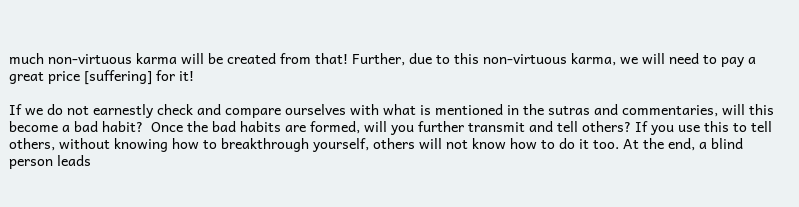much non-virtuous karma will be created from that! Further, due to this non-virtuous karma, we will need to pay a great price [suffering] for it!

If we do not earnestly check and compare ourselves with what is mentioned in the sutras and commentaries, will this become a bad habit?  Once the bad habits are formed, will you further transmit and tell others? If you use this to tell others, without knowing how to breakthrough yourself, others will not know how to do it too. At the end, a blind person leads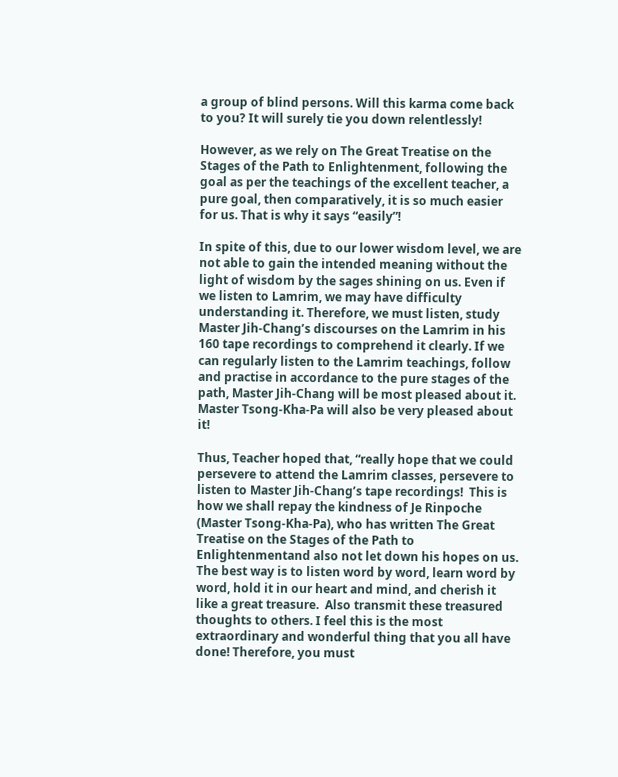a group of blind persons. Will this karma come back to you? It will surely tie you down relentlessly!

However, as we rely on The Great Treatise on the Stages of the Path to Enlightenment, following the goal as per the teachings of the excellent teacher, a pure goal, then comparatively, it is so much easier for us. That is why it says “easily”!

In spite of this, due to our lower wisdom level, we are not able to gain the intended meaning without the light of wisdom by the sages shining on us. Even if we listen to Lamrim, we may have difficulty understanding it. Therefore, we must listen, study Master Jih-Chang’s discourses on the Lamrim in his 160 tape recordings to comprehend it clearly. If we can regularly listen to the Lamrim teachings, follow and practise in accordance to the pure stages of the path, Master Jih-Chang will be most pleased about it. Master Tsong-Kha-Pa will also be very pleased about it!

Thus, Teacher hoped that, “really hope that we could persevere to attend the Lamrim classes, persevere to listen to Master Jih-Chang’s tape recordings!  This is how we shall repay the kindness of Je Rinpoche (Master Tsong-Kha-Pa), who has written The Great Treatise on the Stages of the Path to Enlightenmentand also not let down his hopes on us. The best way is to listen word by word, learn word by word, hold it in our heart and mind, and cherish it like a great treasure.  Also transmit these treasured thoughts to others. I feel this is the most extraordinary and wonderful thing that you all have done! Therefore, you must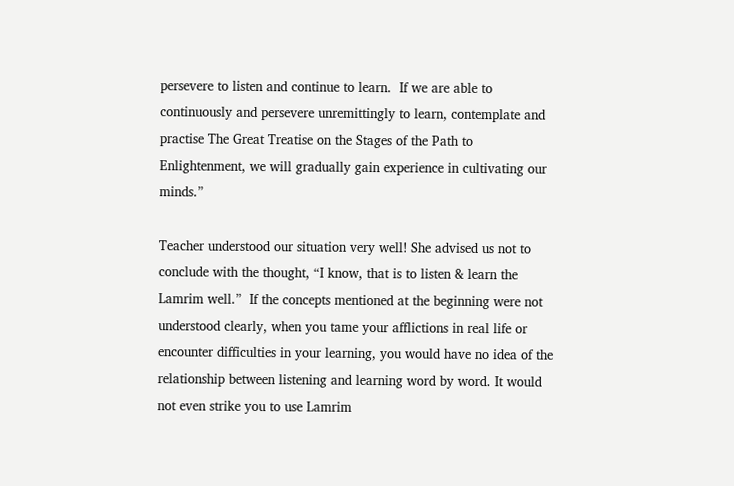persevere to listen and continue to learn.  If we are able to continuously and persevere unremittingly to learn, contemplate and practise The Great Treatise on the Stages of the Path to Enlightenment, we will gradually gain experience in cultivating our minds.”

Teacher understood our situation very well! She advised us not to conclude with the thought, “I know, that is to listen & learn the Lamrim well.”  If the concepts mentioned at the beginning were not understood clearly, when you tame your afflictions in real life or encounter difficulties in your learning, you would have no idea of the relationship between listening and learning word by word. It would not even strike you to use Lamrim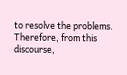to resolve the problems.  Therefore, from this discourse,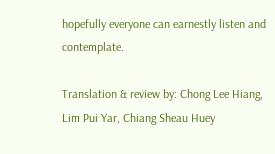hopefully everyone can earnestly listen and contemplate.

Translation & review by: Chong Lee Hiang, Lim Pui Yar, Chiang Sheau Huey